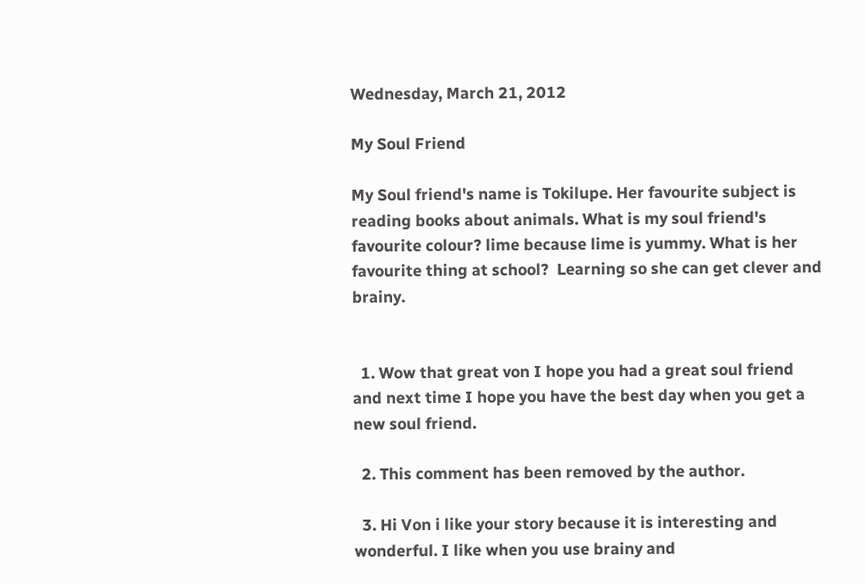Wednesday, March 21, 2012

My Soul Friend

My Soul friend's name is Tokilupe. Her favourite subject is reading books about animals. What is my soul friend's favourite colour? lime because lime is yummy. What is her favourite thing at school?  Learning so she can get clever and brainy.


  1. Wow that great von I hope you had a great soul friend and next time I hope you have the best day when you get a new soul friend.

  2. This comment has been removed by the author.

  3. Hi Von i like your story because it is interesting and wonderful. I like when you use brainy and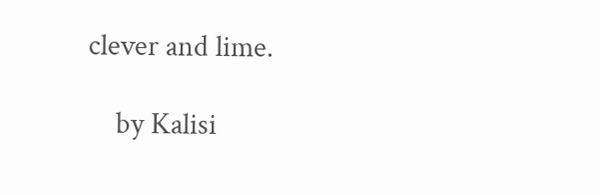clever and lime.

    by Kalisi